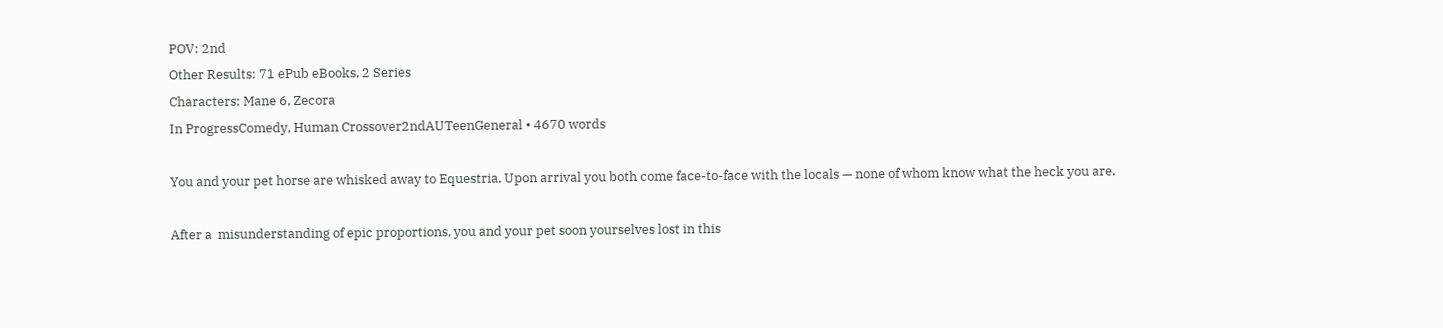POV: 2nd
Other Results: 71 ePub eBooks, 2 Series
Characters: Mane 6, Zecora
In ProgressComedy, Human Crossover2ndAUTeenGeneral • 4670 words

You and your pet horse are whisked away to Equestria. Upon arrival you both come face-to-face with the locals — none of whom know what the heck you are.

After a  misunderstanding of epic proportions, you and your pet soon yourselves lost in this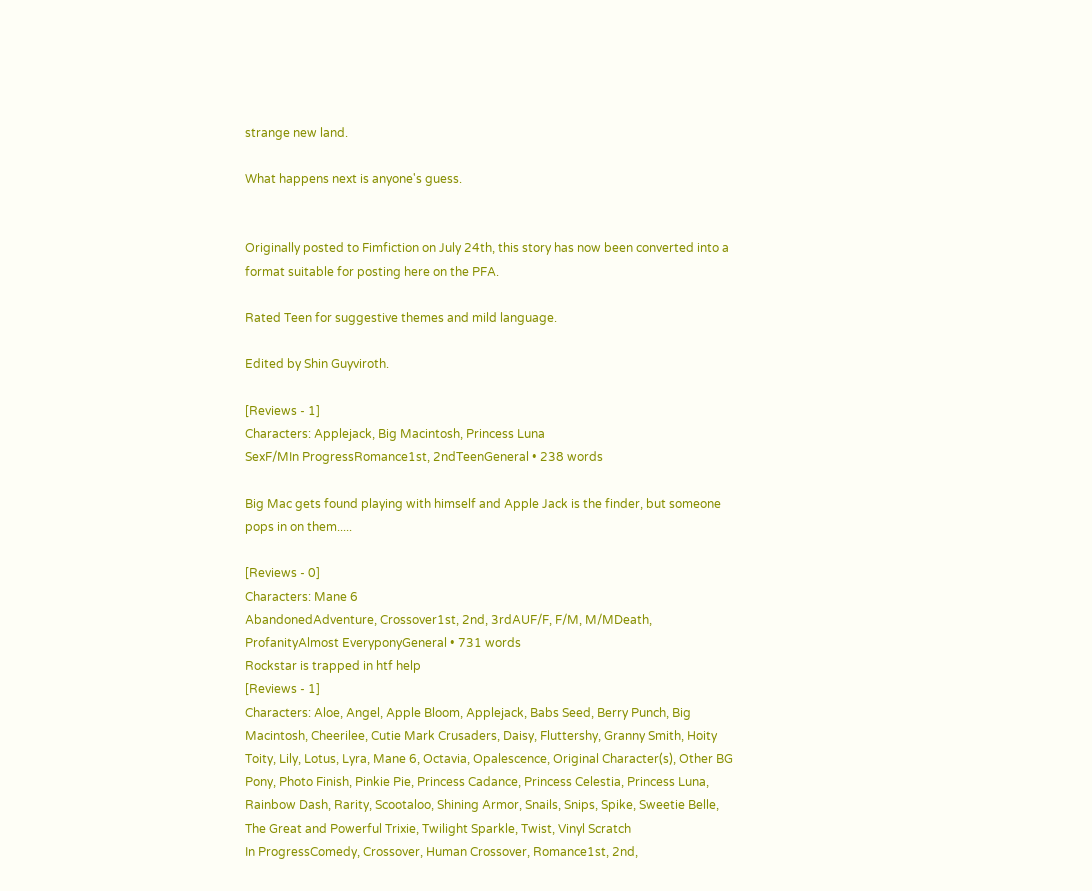strange new land.

What happens next is anyone's guess.


Originally posted to Fimfiction on July 24th, this story has now been converted into a format suitable for posting here on the PFA.

Rated Teen for suggestive themes and mild language.

Edited by Shin Guyviroth.

[Reviews - 1]
Characters: Applejack, Big Macintosh, Princess Luna
SexF/MIn ProgressRomance1st, 2ndTeenGeneral • 238 words

Big Mac gets found playing with himself and Apple Jack is the finder, but someone pops in on them.....

[Reviews - 0]
Characters: Mane 6
AbandonedAdventure, Crossover1st, 2nd, 3rdAUF/F, F/M, M/MDeath, ProfanityAlmost EveryponyGeneral • 731 words
Rockstar is trapped in htf help
[Reviews - 1]
Characters: Aloe, Angel, Apple Bloom, Applejack, Babs Seed, Berry Punch, Big Macintosh, Cheerilee, Cutie Mark Crusaders, Daisy, Fluttershy, Granny Smith, Hoity Toity, Lily, Lotus, Lyra, Mane 6, Octavia, Opalescence, Original Character(s), Other BG Pony, Photo Finish, Pinkie Pie, Princess Cadance, Princess Celestia, Princess Luna, Rainbow Dash, Rarity, Scootaloo, Shining Armor, Snails, Snips, Spike, Sweetie Belle, The Great and Powerful Trixie, Twilight Sparkle, Twist, Vinyl Scratch
In ProgressComedy, Crossover, Human Crossover, Romance1st, 2nd,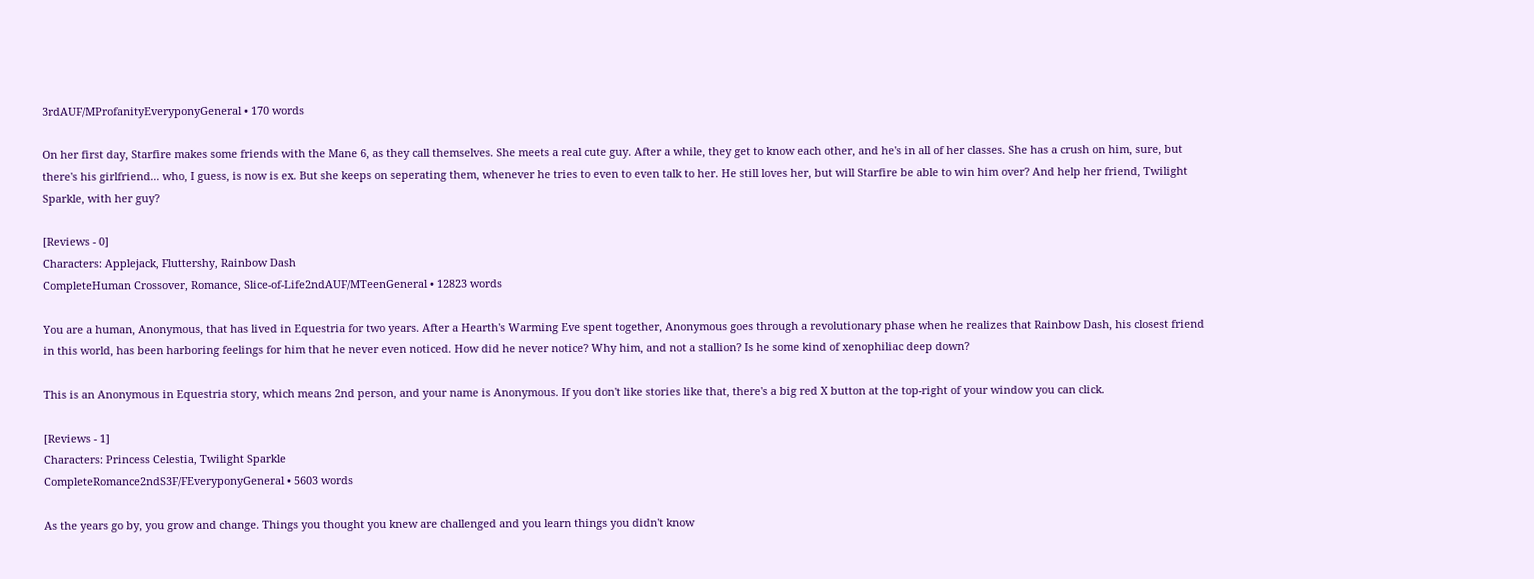3rdAUF/MProfanityEveryponyGeneral • 170 words

On her first day, Starfire makes some friends with the Mane 6, as they call themselves. She meets a real cute guy. After a while, they get to know each other, and he's in all of her classes. She has a crush on him, sure, but there's his girlfriend... who, I guess, is now is ex. But she keeps on seperating them, whenever he tries to even to even talk to her. He still loves her, but will Starfire be able to win him over? And help her friend, Twilight Sparkle, with her guy?

[Reviews - 0]
Characters: Applejack, Fluttershy, Rainbow Dash
CompleteHuman Crossover, Romance, Slice-of-Life2ndAUF/MTeenGeneral • 12823 words

You are a human, Anonymous, that has lived in Equestria for two years. After a Hearth's Warming Eve spent together, Anonymous goes through a revolutionary phase when he realizes that Rainbow Dash, his closest friend in this world, has been harboring feelings for him that he never even noticed. How did he never notice? Why him, and not a stallion? Is he some kind of xenophiliac deep down?

This is an Anonymous in Equestria story, which means 2nd person, and your name is Anonymous. If you don't like stories like that, there's a big red X button at the top-right of your window you can click.

[Reviews - 1]
Characters: Princess Celestia, Twilight Sparkle
CompleteRomance2ndS3F/FEveryponyGeneral • 5603 words

As the years go by, you grow and change. Things you thought you knew are challenged and you learn things you didn't know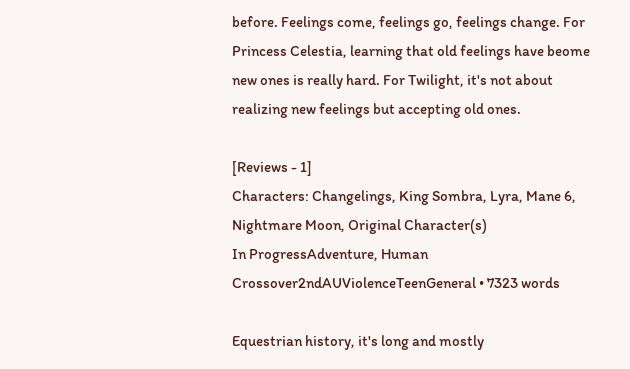before. Feelings come, feelings go, feelings change. For Princess Celestia, learning that old feelings have beome new ones is really hard. For Twilight, it's not about realizing new feelings but accepting old ones.

[Reviews - 1]
Characters: Changelings, King Sombra, Lyra, Mane 6, Nightmare Moon, Original Character(s)
In ProgressAdventure, Human Crossover2ndAUViolenceTeenGeneral • 7323 words

Equestrian history, it's long and mostly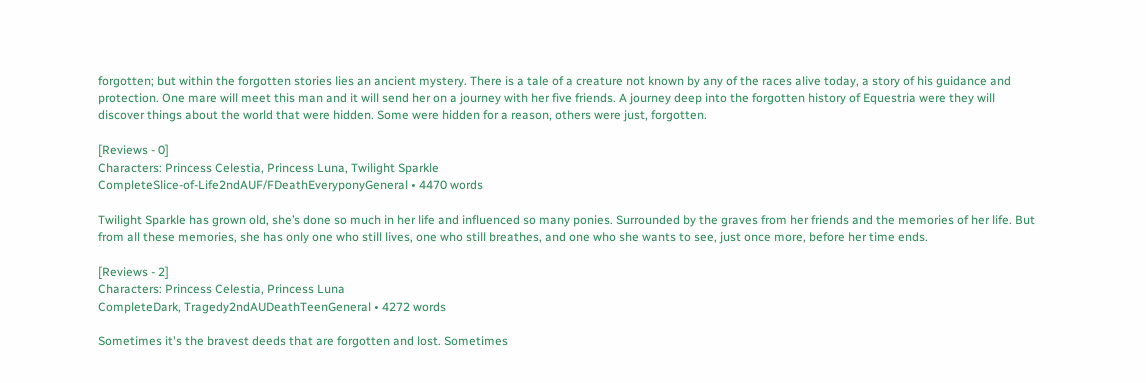forgotten; but within the forgotten stories lies an ancient mystery. There is a tale of a creature not known by any of the races alive today, a story of his guidance and protection. One mare will meet this man and it will send her on a journey with her five friends. A journey deep into the forgotten history of Equestria were they will discover things about the world that were hidden. Some were hidden for a reason, others were just, forgotten.

[Reviews - 0]
Characters: Princess Celestia, Princess Luna, Twilight Sparkle
CompleteSlice-of-Life2ndAUF/FDeathEveryponyGeneral • 4470 words

Twilight Sparkle has grown old, she’s done so much in her life and influenced so many ponies. Surrounded by the graves from her friends and the memories of her life. But from all these memories, she has only one who still lives, one who still breathes, and one who she wants to see, just once more, before her time ends.

[Reviews - 2]
Characters: Princess Celestia, Princess Luna
CompleteDark, Tragedy2ndAUDeathTeenGeneral • 4272 words

Sometimes it's the bravest deeds that are forgotten and lost. Sometimes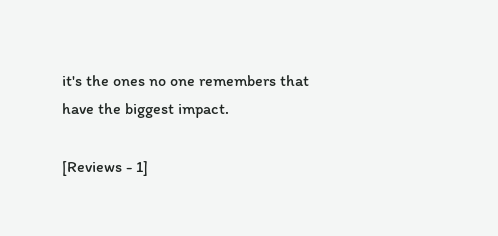it's the ones no one remembers that have the biggest impact.

[Reviews - 1]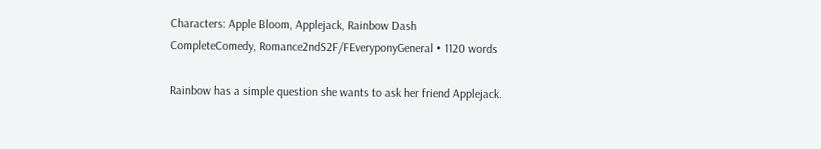Characters: Apple Bloom, Applejack, Rainbow Dash
CompleteComedy, Romance2ndS2F/FEveryponyGeneral • 1120 words

Rainbow has a simple question she wants to ask her friend Applejack.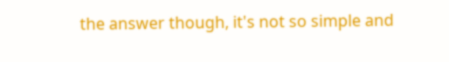the answer though, it's not so simple and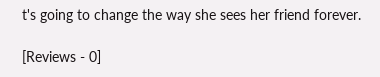t's going to change the way she sees her friend forever.

[Reviews - 0]